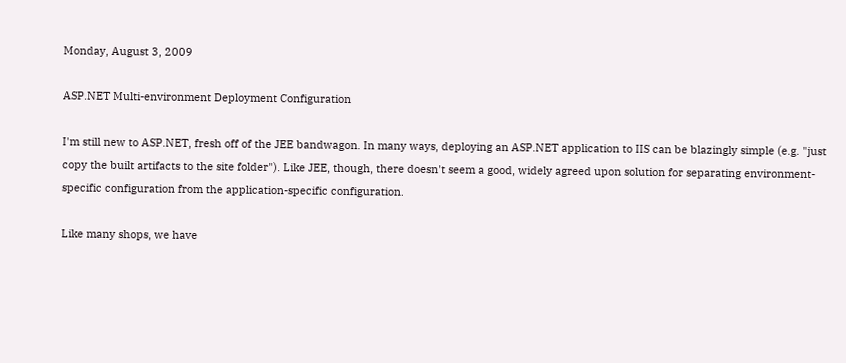Monday, August 3, 2009

ASP.NET Multi-environment Deployment Configuration

I'm still new to ASP.NET, fresh off of the JEE bandwagon. In many ways, deploying an ASP.NET application to IIS can be blazingly simple (e.g. "just copy the built artifacts to the site folder"). Like JEE, though, there doesn't seem a good, widely agreed upon solution for separating environment-specific configuration from the application-specific configuration.

Like many shops, we have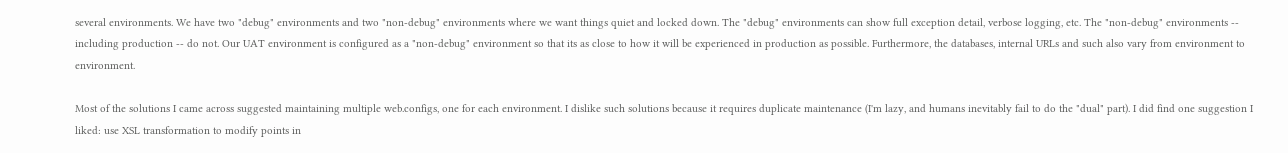several environments. We have two "debug" environments and two "non-debug" environments where we want things quiet and locked down. The "debug" environments can show full exception detail, verbose logging, etc. The "non-debug" environments -- including production -- do not. Our UAT environment is configured as a "non-debug" environment so that its as close to how it will be experienced in production as possible. Furthermore, the databases, internal URLs and such also vary from environment to environment.

Most of the solutions I came across suggested maintaining multiple web.configs, one for each environment. I dislike such solutions because it requires duplicate maintenance (I'm lazy, and humans inevitably fail to do the "dual" part). I did find one suggestion I liked: use XSL transformation to modify points in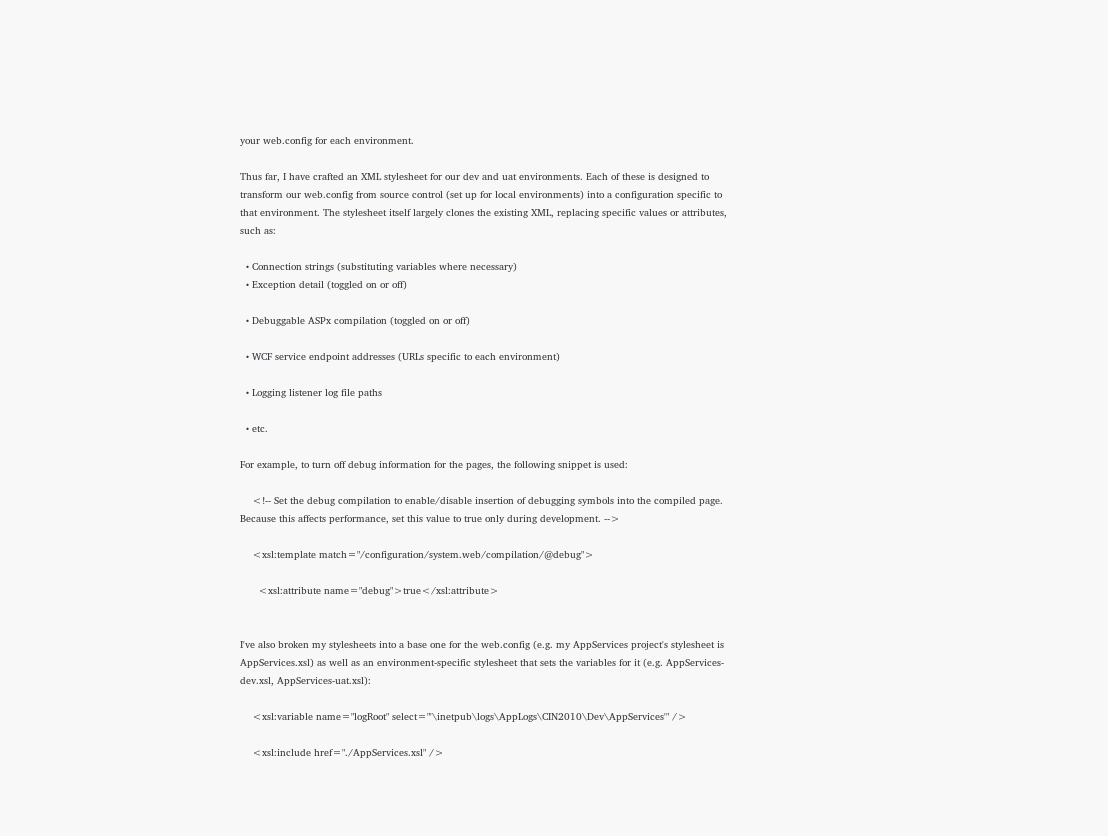your web.config for each environment.

Thus far, I have crafted an XML stylesheet for our dev and uat environments. Each of these is designed to transform our web.config from source control (set up for local environments) into a configuration specific to that environment. The stylesheet itself largely clones the existing XML, replacing specific values or attributes, such as:

  • Connection strings (substituting variables where necessary)
  • Exception detail (toggled on or off)

  • Debuggable ASPx compilation (toggled on or off)

  • WCF service endpoint addresses (URLs specific to each environment)

  • Logging listener log file paths

  • etc.

For example, to turn off debug information for the pages, the following snippet is used:

    <!-- Set the debug compilation to enable/disable insertion of debugging symbols into the compiled page. Because this affects performance, set this value to true only during development. -->

    <xsl:template match="/configuration/system.web/compilation/@debug">

      <xsl:attribute name="debug">true</xsl:attribute>


I've also broken my stylesheets into a base one for the web.config (e.g. my AppServices project's stylesheet is AppServices.xsl) as well as an environment-specific stylesheet that sets the variables for it (e.g. AppServices-dev.xsl, AppServices-uat.xsl):

    <xsl:variable name="logRoot" select="'\inetpub\logs\AppLogs\CIN2010\Dev\AppServices'" />

    <xsl:include href="./AppServices.xsl" />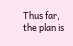Thus far, the plan is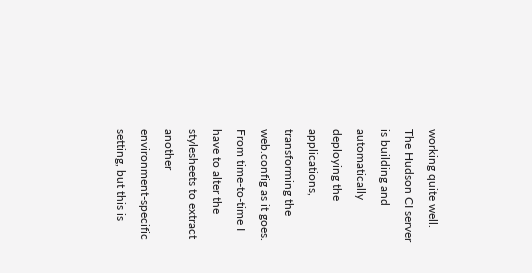working quite well. The Hudson CI server is building and automatically deploying the applications, transforming the web.config as it goes. From time-to-time I have to alter the stylesheets to extract another environment-specific setting, but this is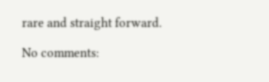rare and straight forward.

No comments: